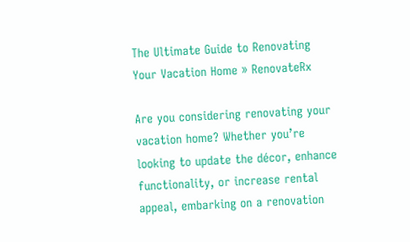The Ultimate Guide to Renovating Your Vacation Home » RenovateRx

Are you considering renovating your vacation home? Whether you’re looking to update the décor, enhance functionality, or increase rental appeal, embarking on a renovation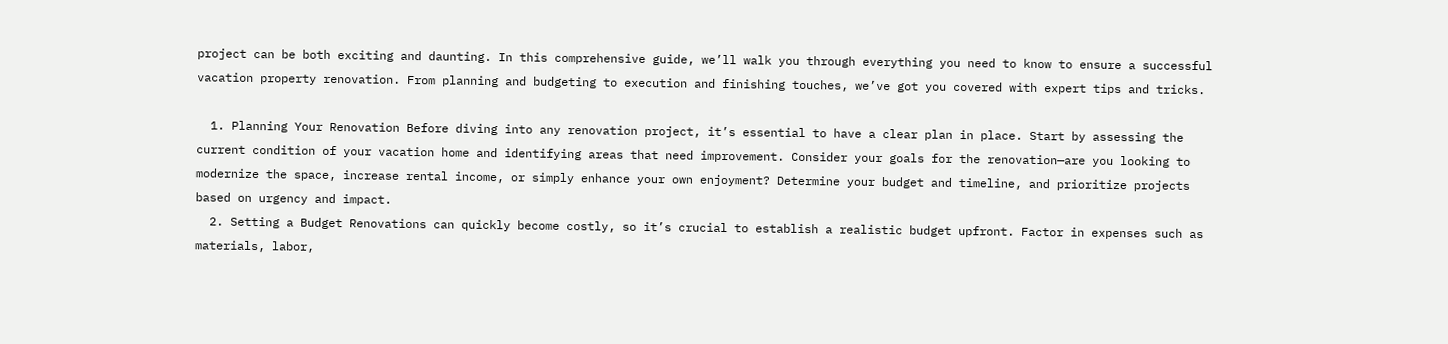project can be both exciting and daunting. In this comprehensive guide, we’ll walk you through everything you need to know to ensure a successful vacation property renovation. From planning and budgeting to execution and finishing touches, we’ve got you covered with expert tips and tricks.

  1. Planning Your Renovation Before diving into any renovation project, it’s essential to have a clear plan in place. Start by assessing the current condition of your vacation home and identifying areas that need improvement. Consider your goals for the renovation—are you looking to modernize the space, increase rental income, or simply enhance your own enjoyment? Determine your budget and timeline, and prioritize projects based on urgency and impact.
  2. Setting a Budget Renovations can quickly become costly, so it’s crucial to establish a realistic budget upfront. Factor in expenses such as materials, labor,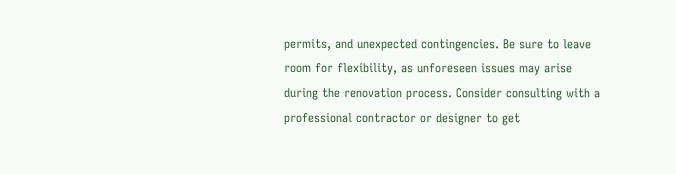permits, and unexpected contingencies. Be sure to leave room for flexibility, as unforeseen issues may arise during the renovation process. Consider consulting with a professional contractor or designer to get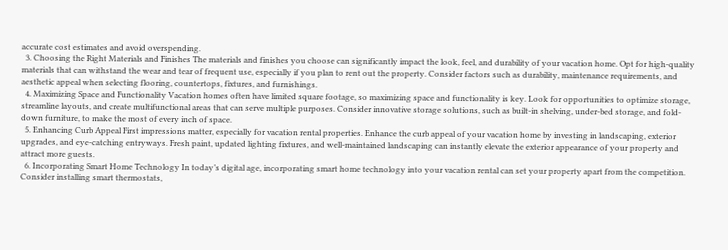accurate cost estimates and avoid overspending.
  3. Choosing the Right Materials and Finishes The materials and finishes you choose can significantly impact the look, feel, and durability of your vacation home. Opt for high-quality materials that can withstand the wear and tear of frequent use, especially if you plan to rent out the property. Consider factors such as durability, maintenance requirements, and aesthetic appeal when selecting flooring, countertops, fixtures, and furnishings.
  4. Maximizing Space and Functionality Vacation homes often have limited square footage, so maximizing space and functionality is key. Look for opportunities to optimize storage, streamline layouts, and create multifunctional areas that can serve multiple purposes. Consider innovative storage solutions, such as built-in shelving, under-bed storage, and fold-down furniture, to make the most of every inch of space.
  5. Enhancing Curb Appeal First impressions matter, especially for vacation rental properties. Enhance the curb appeal of your vacation home by investing in landscaping, exterior upgrades, and eye-catching entryways. Fresh paint, updated lighting fixtures, and well-maintained landscaping can instantly elevate the exterior appearance of your property and attract more guests.
  6. Incorporating Smart Home Technology In today’s digital age, incorporating smart home technology into your vacation rental can set your property apart from the competition. Consider installing smart thermostats,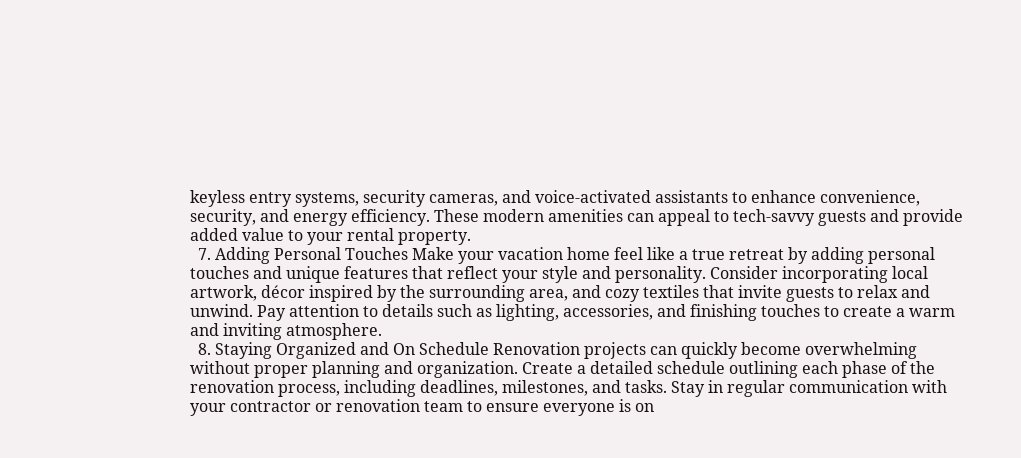keyless entry systems, security cameras, and voice-activated assistants to enhance convenience, security, and energy efficiency. These modern amenities can appeal to tech-savvy guests and provide added value to your rental property.
  7. Adding Personal Touches Make your vacation home feel like a true retreat by adding personal touches and unique features that reflect your style and personality. Consider incorporating local artwork, décor inspired by the surrounding area, and cozy textiles that invite guests to relax and unwind. Pay attention to details such as lighting, accessories, and finishing touches to create a warm and inviting atmosphere.
  8. Staying Organized and On Schedule Renovation projects can quickly become overwhelming without proper planning and organization. Create a detailed schedule outlining each phase of the renovation process, including deadlines, milestones, and tasks. Stay in regular communication with your contractor or renovation team to ensure everyone is on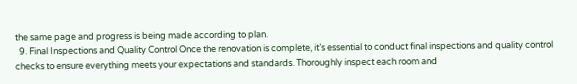the same page and progress is being made according to plan.
  9. Final Inspections and Quality Control Once the renovation is complete, it’s essential to conduct final inspections and quality control checks to ensure everything meets your expectations and standards. Thoroughly inspect each room and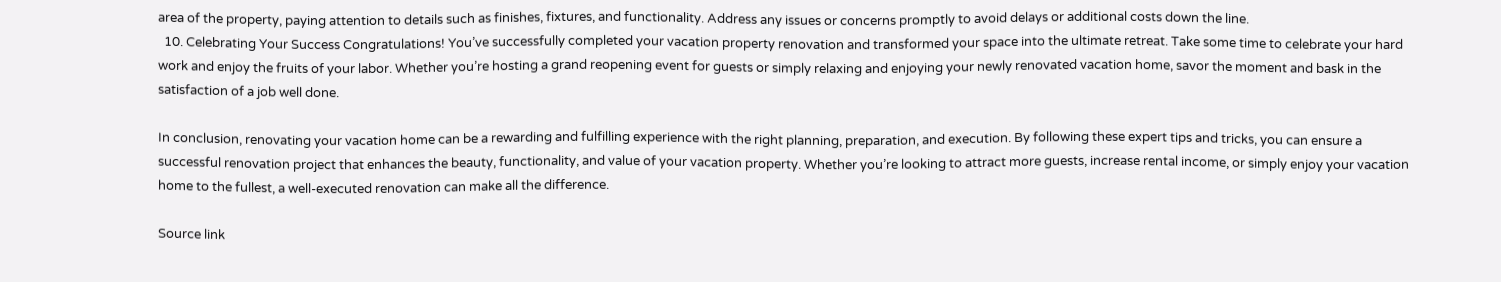area of the property, paying attention to details such as finishes, fixtures, and functionality. Address any issues or concerns promptly to avoid delays or additional costs down the line.
  10. Celebrating Your Success Congratulations! You’ve successfully completed your vacation property renovation and transformed your space into the ultimate retreat. Take some time to celebrate your hard work and enjoy the fruits of your labor. Whether you’re hosting a grand reopening event for guests or simply relaxing and enjoying your newly renovated vacation home, savor the moment and bask in the satisfaction of a job well done.

In conclusion, renovating your vacation home can be a rewarding and fulfilling experience with the right planning, preparation, and execution. By following these expert tips and tricks, you can ensure a successful renovation project that enhances the beauty, functionality, and value of your vacation property. Whether you’re looking to attract more guests, increase rental income, or simply enjoy your vacation home to the fullest, a well-executed renovation can make all the difference.

Source link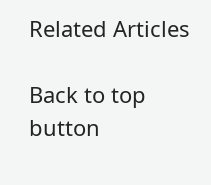Related Articles

Back to top button